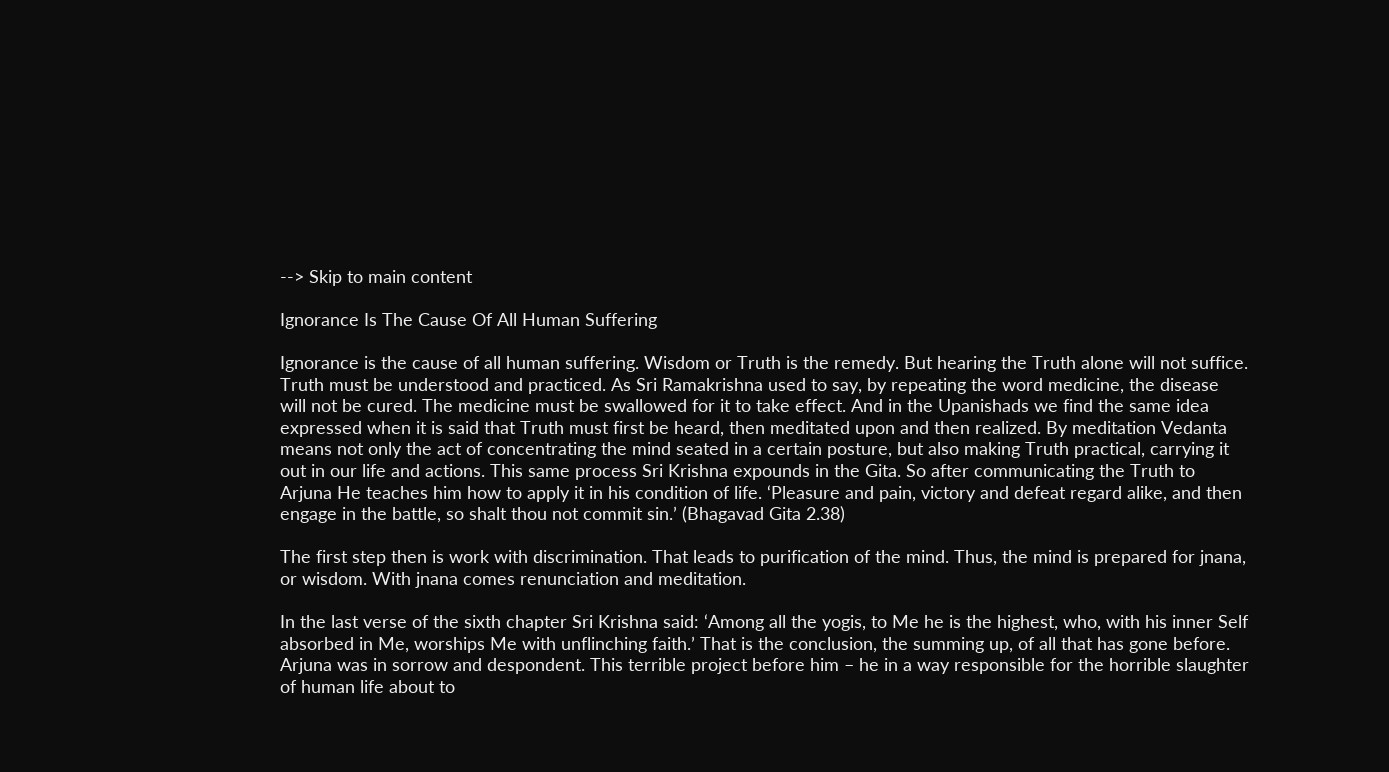--> Skip to main content

Ignorance Is The Cause Of All Human Suffering

Ignorance is the cause of all human suffering. Wisdom or Truth is the remedy. But hearing the Truth alone will not suffice. Truth must be understood and practiced. As Sri Ramakrishna used to say, by repeating the word medicine, the disease will not be cured. The medicine must be swallowed for it to take effect. And in the Upanishads we find the same idea expressed when it is said that Truth must first be heard, then meditated upon and then realized. By meditation Vedanta means not only the act of concentrating the mind seated in a certain posture, but also making Truth practical, carrying it out in our life and actions. This same process Sri Krishna expounds in the Gita. So after communicating the Truth to Arjuna He teaches him how to apply it in his condition of life. ‘Pleasure and pain, victory and defeat regard alike, and then engage in the battle, so shalt thou not commit sin.’ (Bhagavad Gita 2.38)

The first step then is work with discrimination. That leads to purification of the mind. Thus, the mind is prepared for jnana, or wisdom. With jnana comes renunciation and meditation.

In the last verse of the sixth chapter Sri Krishna said: ‘Among all the yogis, to Me he is the highest, who, with his inner Self absorbed in Me, worships Me with unflinching faith.’ That is the conclusion, the summing up, of all that has gone before. Arjuna was in sorrow and despondent. This terrible project before him – he in a way responsible for the horrible slaughter of human life about to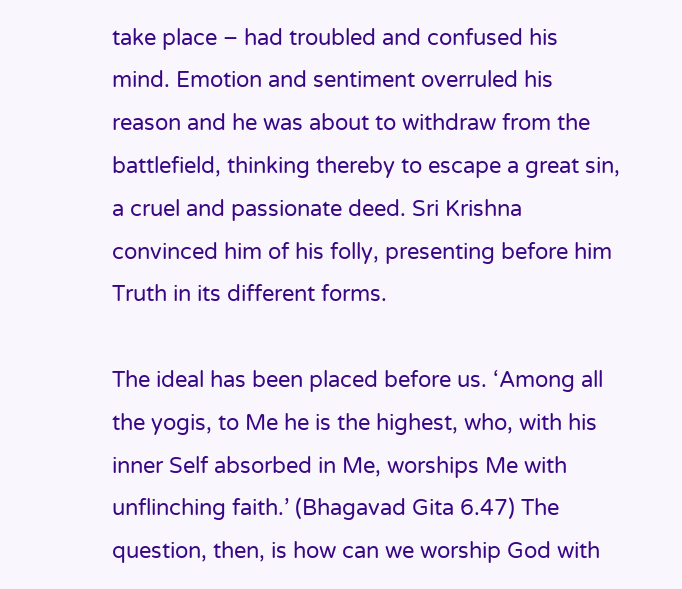take place – had troubled and confused his mind. Emotion and sentiment overruled his reason and he was about to withdraw from the battlefield, thinking thereby to escape a great sin, a cruel and passionate deed. Sri Krishna convinced him of his folly, presenting before him Truth in its different forms.

The ideal has been placed before us. ‘Among all the yogis, to Me he is the highest, who, with his inner Self absorbed in Me, worships Me with unflinching faith.’ (Bhagavad Gita 6.47) The question, then, is how can we worship God with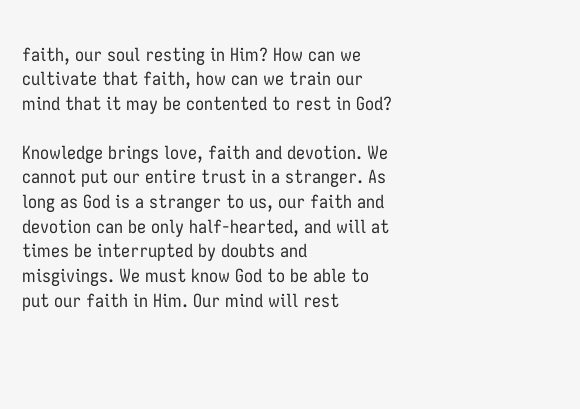faith, our soul resting in Him? How can we cultivate that faith, how can we train our mind that it may be contented to rest in God?

Knowledge brings love, faith and devotion. We cannot put our entire trust in a stranger. As long as God is a stranger to us, our faith and devotion can be only half-hearted, and will at times be interrupted by doubts and misgivings. We must know God to be able to put our faith in Him. Our mind will rest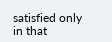satisfied only in that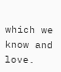which we know and love.